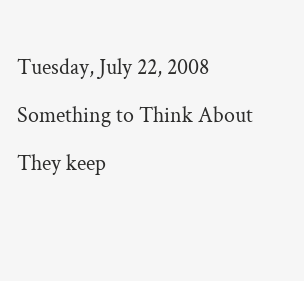Tuesday, July 22, 2008

Something to Think About

They keep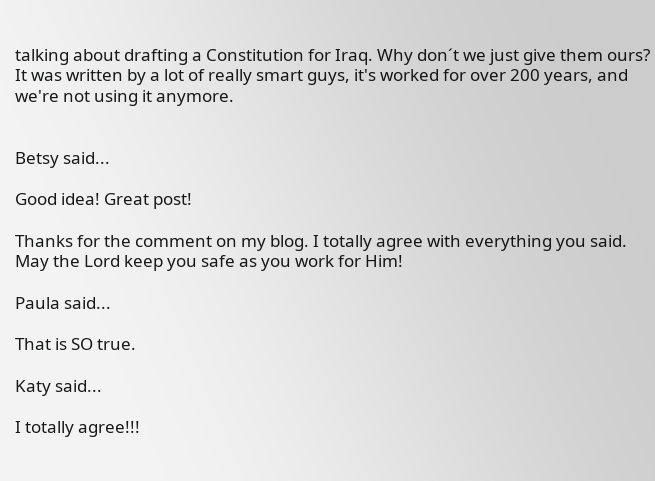talking about drafting a Constitution for Iraq. Why don´t we just give them ours? It was written by a lot of really smart guys, it's worked for over 200 years, and we're not using it anymore.


Betsy said...

Good idea! Great post!

Thanks for the comment on my blog. I totally agree with everything you said. May the Lord keep you safe as you work for Him!

Paula said...

That is SO true.

Katy said...

I totally agree!!!